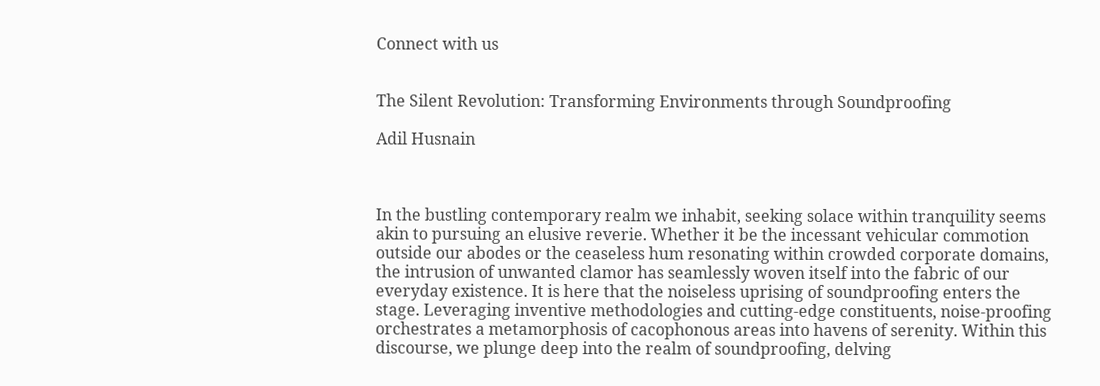Connect with us


The Silent Revolution: Transforming Environments through Soundproofing

Adil Husnain



In the bustling contemporary realm we inhabit, seeking solace within tranquility seems akin to pursuing an elusive reverie. Whether it be the incessant vehicular commotion outside our abodes or the ceaseless hum resonating within crowded corporate domains, the intrusion of unwanted clamor has seamlessly woven itself into the fabric of our everyday existence. It is here that the noiseless uprising of soundproofing enters the stage. Leveraging inventive methodologies and cutting-edge constituents, noise-proofing orchestrates a metamorphosis of cacophonous areas into havens of serenity. Within this discourse, we plunge deep into the realm of soundproofing, delving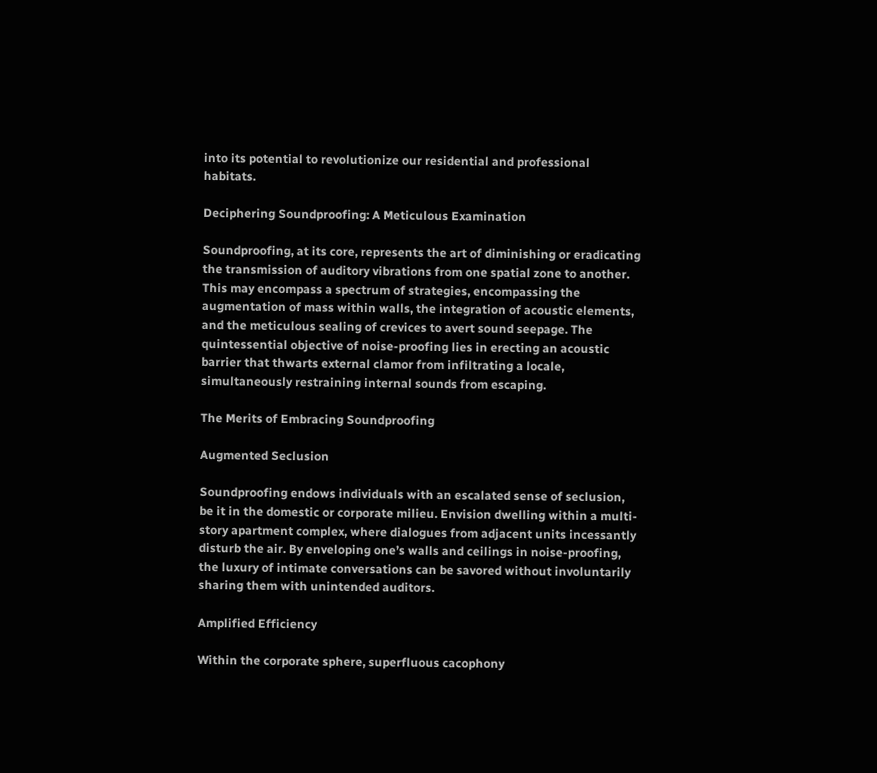into its potential to revolutionize our residential and professional habitats.

Deciphering Soundproofing: A Meticulous Examination

Soundproofing, at its core, represents the art of diminishing or eradicating the transmission of auditory vibrations from one spatial zone to another. This may encompass a spectrum of strategies, encompassing the augmentation of mass within walls, the integration of acoustic elements, and the meticulous sealing of crevices to avert sound seepage. The quintessential objective of noise-proofing lies in erecting an acoustic barrier that thwarts external clamor from infiltrating a locale, simultaneously restraining internal sounds from escaping.

The Merits of Embracing Soundproofing

Augmented Seclusion

Soundproofing endows individuals with an escalated sense of seclusion, be it in the domestic or corporate milieu. Envision dwelling within a multi-story apartment complex, where dialogues from adjacent units incessantly disturb the air. By enveloping one’s walls and ceilings in noise-proofing, the luxury of intimate conversations can be savored without involuntarily sharing them with unintended auditors.

Amplified Efficiency

Within the corporate sphere, superfluous cacophony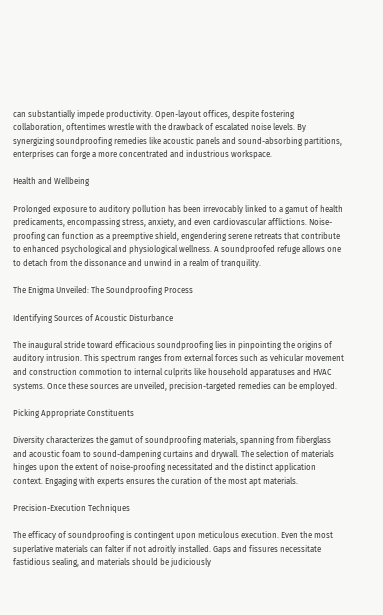can substantially impede productivity. Open-layout offices, despite fostering collaboration, oftentimes wrestle with the drawback of escalated noise levels. By synergizing soundproofing remedies like acoustic panels and sound-absorbing partitions, enterprises can forge a more concentrated and industrious workspace.

Health and Wellbeing

Prolonged exposure to auditory pollution has been irrevocably linked to a gamut of health predicaments, encompassing stress, anxiety, and even cardiovascular afflictions. Noise-proofing can function as a preemptive shield, engendering serene retreats that contribute to enhanced psychological and physiological wellness. A soundproofed refuge allows one to detach from the dissonance and unwind in a realm of tranquility.

The Enigma Unveiled: The Soundproofing Process

Identifying Sources of Acoustic Disturbance

The inaugural stride toward efficacious soundproofing lies in pinpointing the origins of auditory intrusion. This spectrum ranges from external forces such as vehicular movement and construction commotion to internal culprits like household apparatuses and HVAC systems. Once these sources are unveiled, precision-targeted remedies can be employed.

Picking Appropriate Constituents

Diversity characterizes the gamut of soundproofing materials, spanning from fiberglass and acoustic foam to sound-dampening curtains and drywall. The selection of materials hinges upon the extent of noise-proofing necessitated and the distinct application context. Engaging with experts ensures the curation of the most apt materials.

Precision-Execution Techniques

The efficacy of soundproofing is contingent upon meticulous execution. Even the most superlative materials can falter if not adroitly installed. Gaps and fissures necessitate fastidious sealing, and materials should be judiciously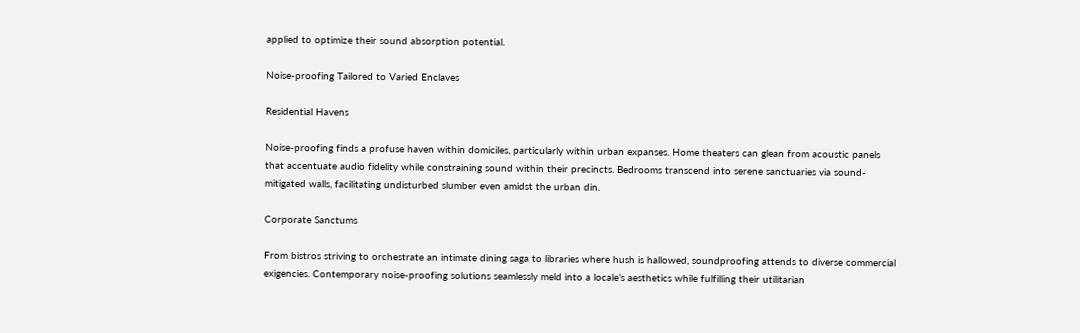applied to optimize their sound absorption potential.

Noise-proofing Tailored to Varied Enclaves

Residential Havens

Noise-proofing finds a profuse haven within domiciles, particularly within urban expanses. Home theaters can glean from acoustic panels that accentuate audio fidelity while constraining sound within their precincts. Bedrooms transcend into serene sanctuaries via sound-mitigated walls, facilitating undisturbed slumber even amidst the urban din.

Corporate Sanctums

From bistros striving to orchestrate an intimate dining saga to libraries where hush is hallowed, soundproofing attends to diverse commercial exigencies. Contemporary noise-proofing solutions seamlessly meld into a locale’s aesthetics while fulfilling their utilitarian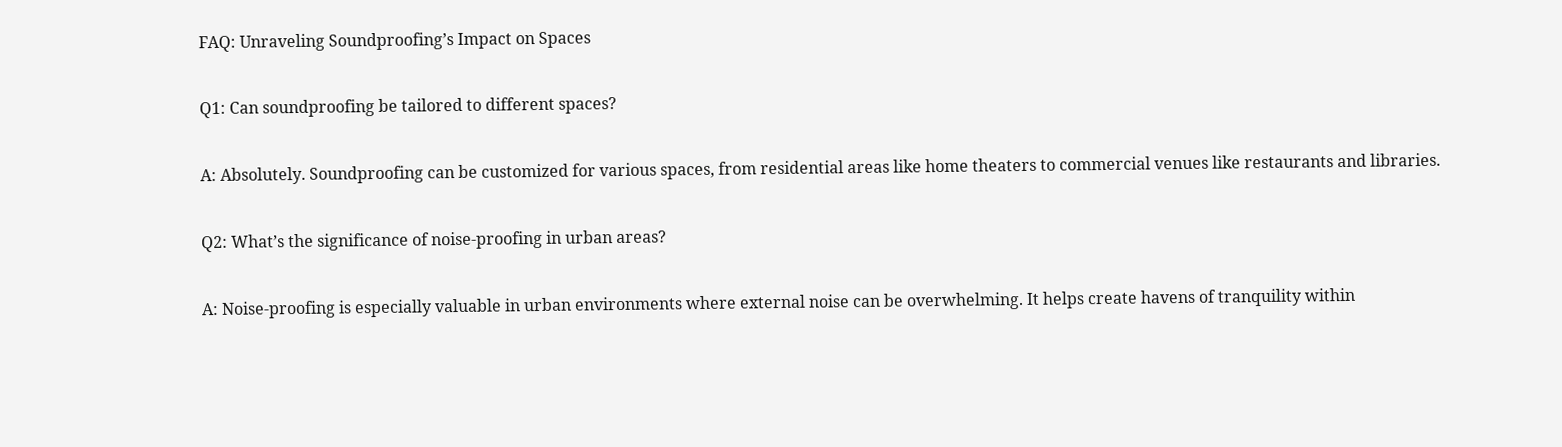FAQ: Unraveling Soundproofing’s Impact on Spaces

Q1: Can soundproofing be tailored to different spaces?

A: Absolutely. Soundproofing can be customized for various spaces, from residential areas like home theaters to commercial venues like restaurants and libraries.

Q2: What’s the significance of noise-proofing in urban areas?

A: Noise-proofing is especially valuable in urban environments where external noise can be overwhelming. It helps create havens of tranquility within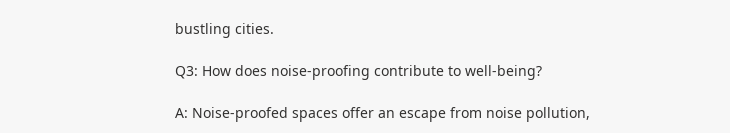bustling cities.

Q3: How does noise-proofing contribute to well-being?

A: Noise-proofed spaces offer an escape from noise pollution,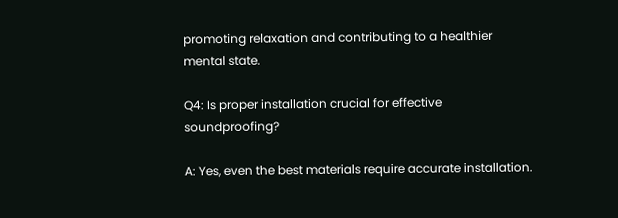promoting relaxation and contributing to a healthier mental state.

Q4: Is proper installation crucial for effective soundproofing?

A: Yes, even the best materials require accurate installation.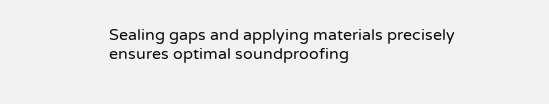Sealing gaps and applying materials precisely ensures optimal soundproofing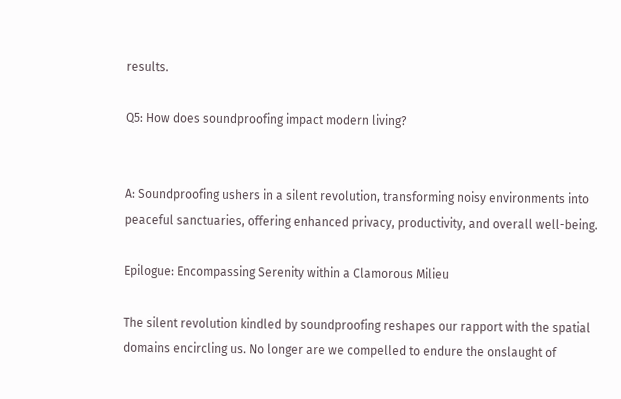results.

Q5: How does soundproofing impact modern living?


A: Soundproofing ushers in a silent revolution, transforming noisy environments into peaceful sanctuaries, offering enhanced privacy, productivity, and overall well-being.

Epilogue: Encompassing Serenity within a Clamorous Milieu

The silent revolution kindled by soundproofing reshapes our rapport with the spatial domains encircling us. No longer are we compelled to endure the onslaught of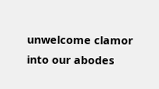unwelcome clamor into our abodes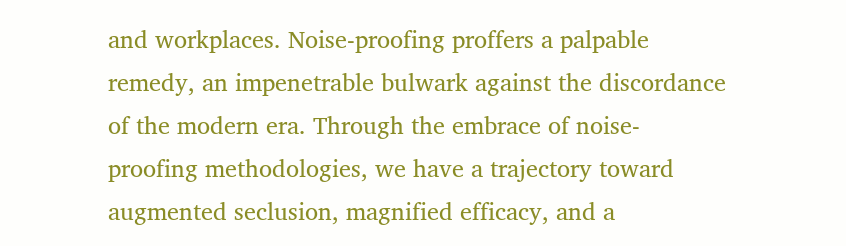and workplaces. Noise-proofing proffers a palpable remedy, an impenetrable bulwark against the discordance of the modern era. Through the embrace of noise-proofing methodologies, we have a trajectory toward augmented seclusion, magnified efficacy, and a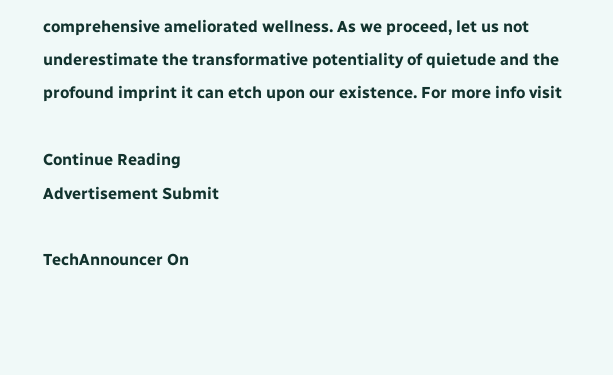comprehensive ameliorated wellness. As we proceed, let us not underestimate the transformative potentiality of quietude and the profound imprint it can etch upon our existence. For more info visit

Continue Reading
Advertisement Submit

TechAnnouncer On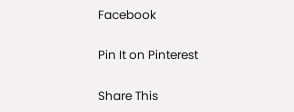Facebook

Pin It on Pinterest

Share This